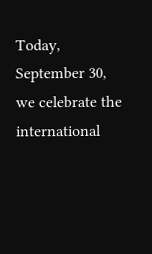Today, September 30, we celebrate the international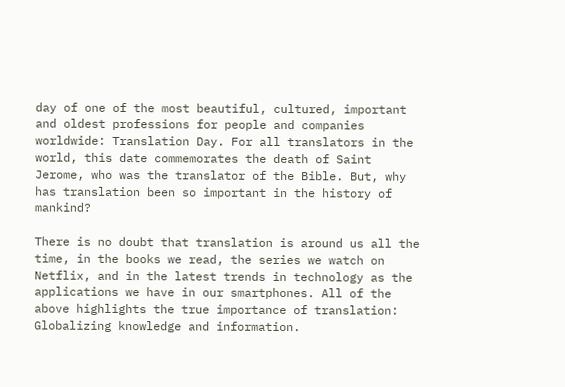day of one of the most beautiful, cultured, important and oldest professions for people and companies worldwide: Translation Day. For all translators in the world, this date commemorates the death of Saint Jerome, who was the translator of the Bible. But, why has translation been so important in the history of mankind?

There is no doubt that translation is around us all the time, in the books we read, the series we watch on Netflix, and in the latest trends in technology as the applications we have in our smartphones. All of the above highlights the true importance of translation: Globalizing knowledge and information.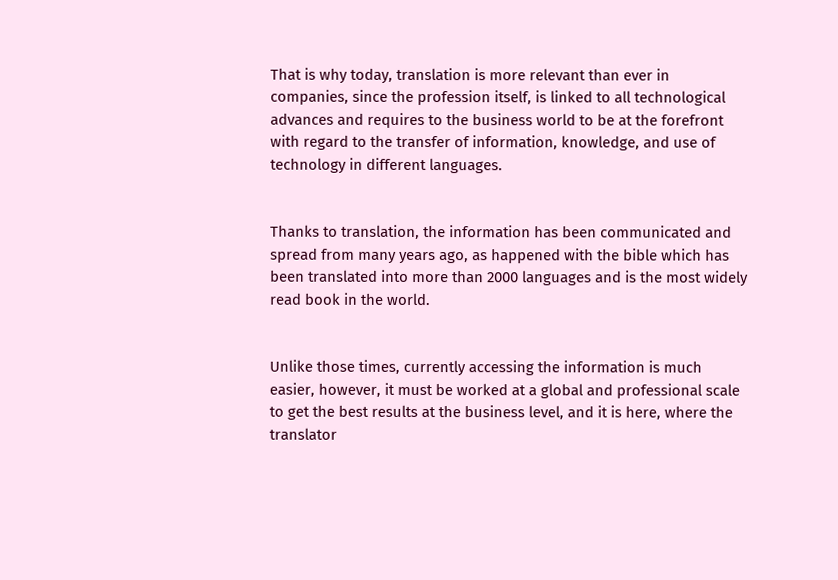That is why today, translation is more relevant than ever in companies, since the profession itself, is linked to all technological advances and requires to the business world to be at the forefront with regard to the transfer of information, knowledge, and use of technology in different languages.


Thanks to translation, the information has been communicated and spread from many years ago, as happened with the bible which has been translated into more than 2000 languages and is the most widely read book in the world.


Unlike those times, currently accessing the information is much easier, however, it must be worked at a global and professional scale to get the best results at the business level, and it is here, where the translator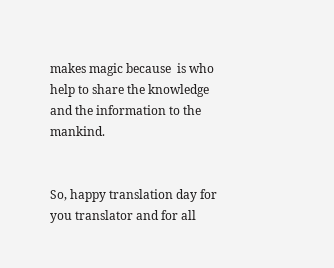makes magic because  is who help to share the knowledge and the information to the mankind.


So, happy translation day for you translator and for all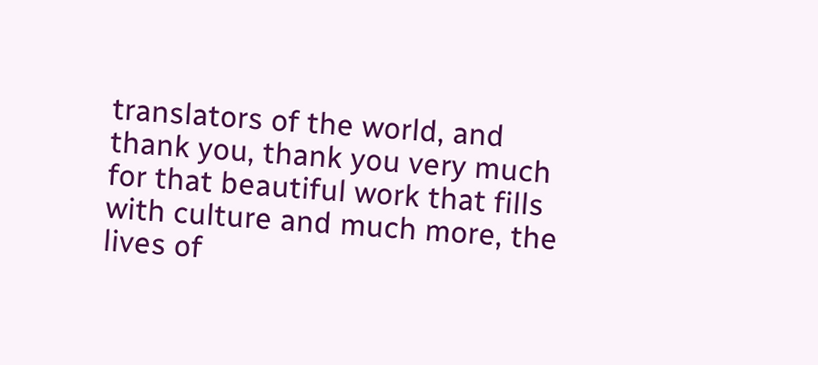translators of the world, and thank you, thank you very much for that beautiful work that fills with culture and much more, the lives of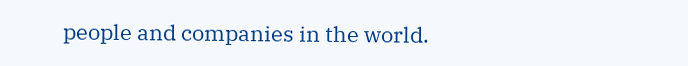people and companies in the world.